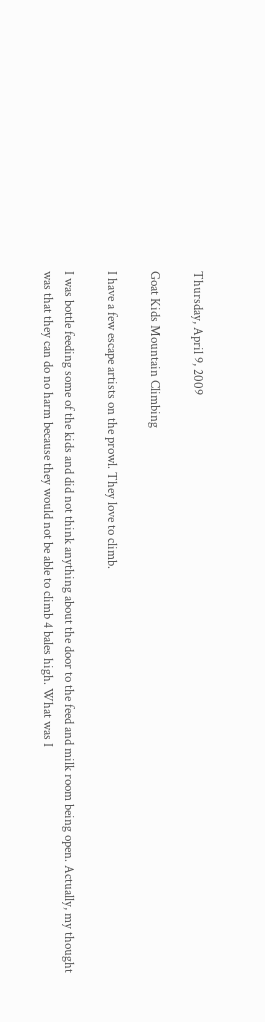Thursday, April 9, 2009

Goat Kids Mountain Climbing

I have a few escape artists on the prowl. They love to climb.

I was bottle feeding some of the kids and did not think anything about the door to the feed and milk room being open. Actually, my thought was that they can do no harm because they would not be able to climb 4 bales high. What was I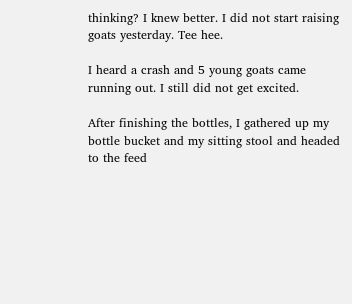thinking? I knew better. I did not start raising goats yesterday. Tee hee.

I heard a crash and 5 young goats came running out. I still did not get excited.

After finishing the bottles, I gathered up my bottle bucket and my sitting stool and headed to the feed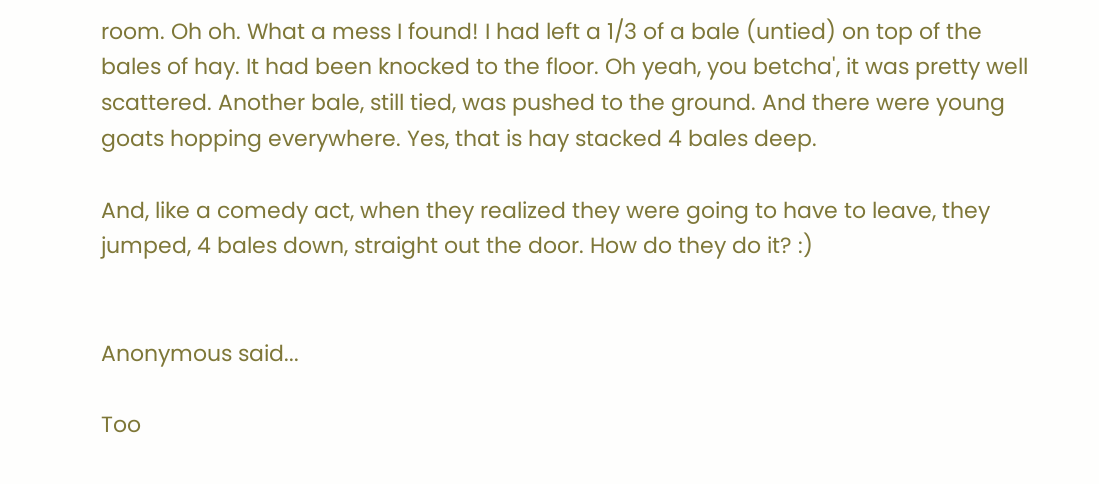room. Oh oh. What a mess I found! I had left a 1/3 of a bale (untied) on top of the bales of hay. It had been knocked to the floor. Oh yeah, you betcha', it was pretty well scattered. Another bale, still tied, was pushed to the ground. And there were young goats hopping everywhere. Yes, that is hay stacked 4 bales deep.

And, like a comedy act, when they realized they were going to have to leave, they jumped, 4 bales down, straight out the door. How do they do it? :)


Anonymous said...

Too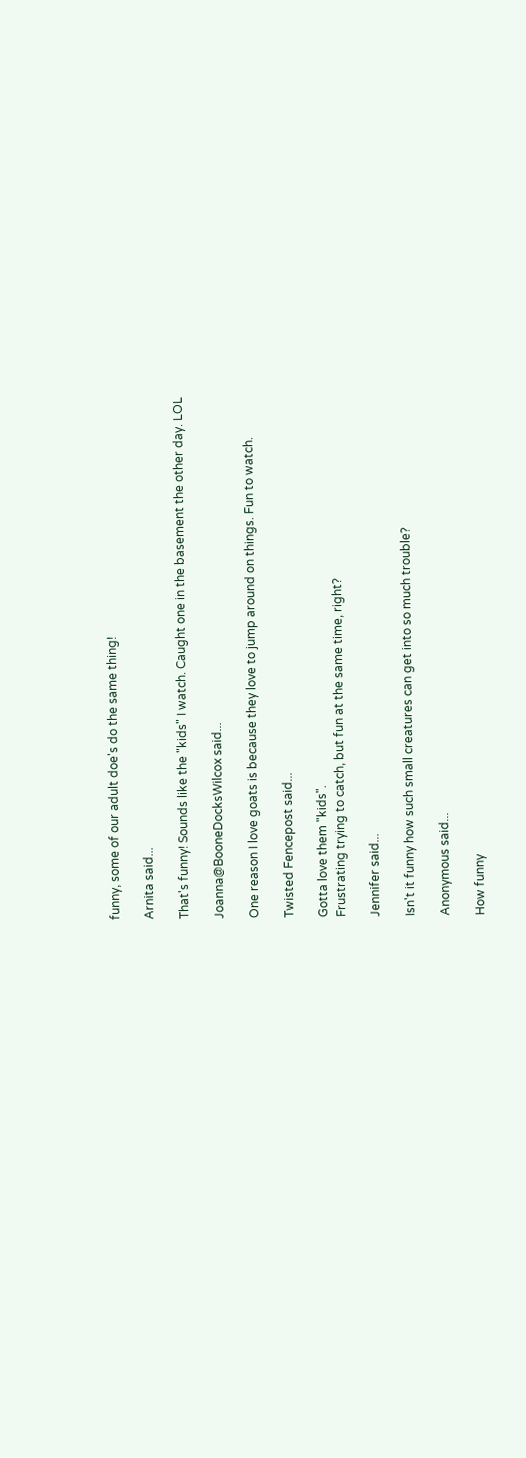funny, some of our adult doe's do the same thing!

Arnita said...

That's funny! Sounds like the "kids" I watch. Caught one in the basement the other day. LOL

Joanna@BooneDocksWilcox said...

One reason I love goats is because they love to jump around on things. Fun to watch.

Twisted Fencepost said...

Gotta love them "kids".
Frustrating trying to catch, but fun at the same time, right?

Jennifer said...

Isn't it funny how such small creatures can get into so much trouble?

Anonymous said...

How funny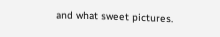and what sweet pictures.